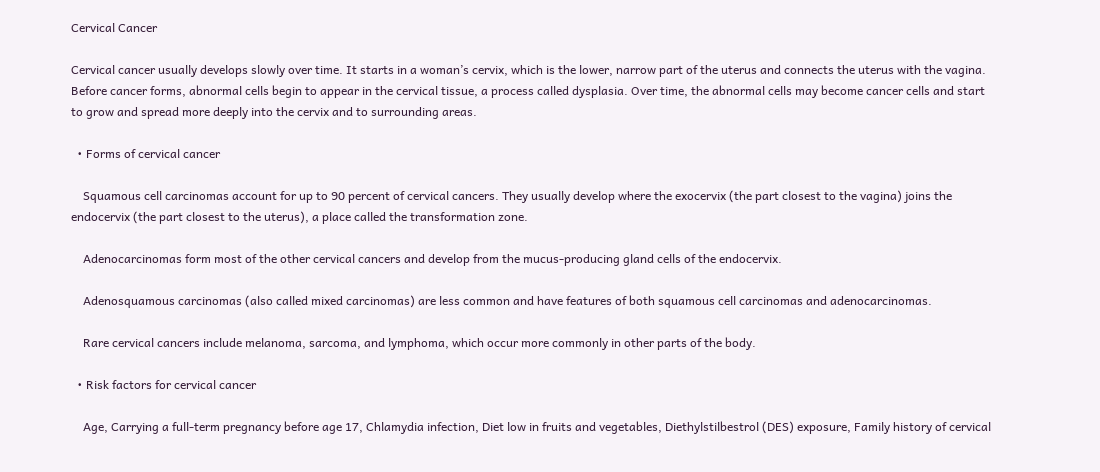Cervical Cancer

Cervical cancer usually develops slowly over time. It starts in a woman’s cervix, which is the lower, narrow part of the uterus and connects the uterus with the vagina. Before cancer forms, abnormal cells begin to appear in the cervical tissue, a process called dysplasia. Over time, the abnormal cells may become cancer cells and start to grow and spread more deeply into the cervix and to surrounding areas.

  • Forms of cervical cancer

    Squamous cell carcinomas account for up to 90 percent of cervical cancers. They usually develop where the exocervix (the part closest to the vagina) joins the endocervix (the part closest to the uterus), a place called the transformation zone.

    Adenocarcinomas form most of the other cervical cancers and develop from the mucus-producing gland cells of the endocervix.

    Adenosquamous carcinomas (also called mixed carcinomas) are less common and have features of both squamous cell carcinomas and adenocarcinomas.

    Rare cervical cancers include melanoma, sarcoma, and lymphoma, which occur more commonly in other parts of the body.

  • Risk factors for cervical cancer

    Age, Carrying a full-term pregnancy before age 17, Chlamydia infection, Diet low in fruits and vegetables, Diethylstilbestrol (DES) exposure, Family history of cervical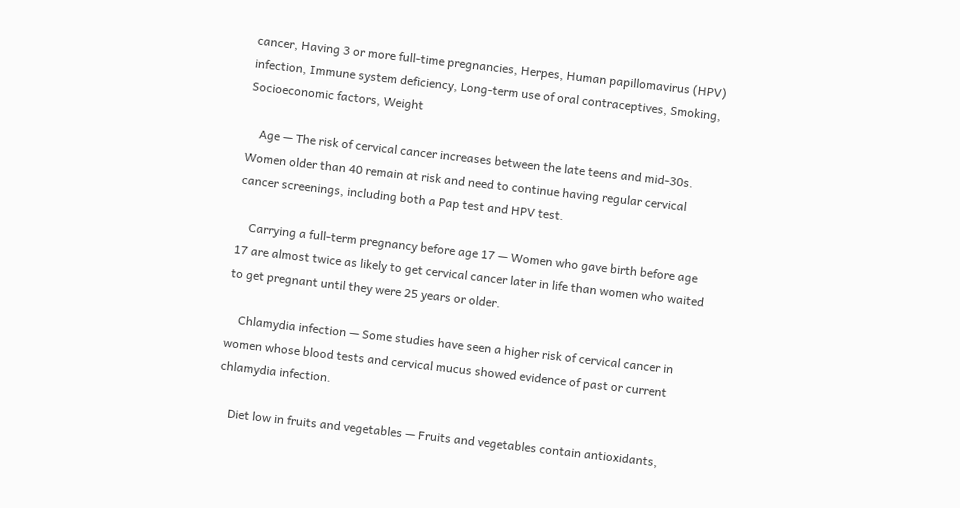cancer, Having 3 or more full-time pregnancies, Herpes, Human papillomavirus (HPV) infection, Immune system deficiency, Long-term use of oral contraceptives, Smoking, Socioeconomic factors, Weight

    Age — The risk of cervical cancer increases between the late teens and mid-30s. Women older than 40 remain at risk and need to continue having regular cervical cancer screenings, including both a Pap test and HPV test.

    Carrying a full-term pregnancy before age 17 — Women who gave birth before age 17 are almost twice as likely to get cervical cancer later in life than women who waited to get pregnant until they were 25 years or older.

    Chlamydia infection — Some studies have seen a higher risk of cervical cancer in women whose blood tests and cervical mucus showed evidence of past or current chlamydia infection.

    Diet low in fruits and vegetables — Fruits and vegetables contain antioxidants,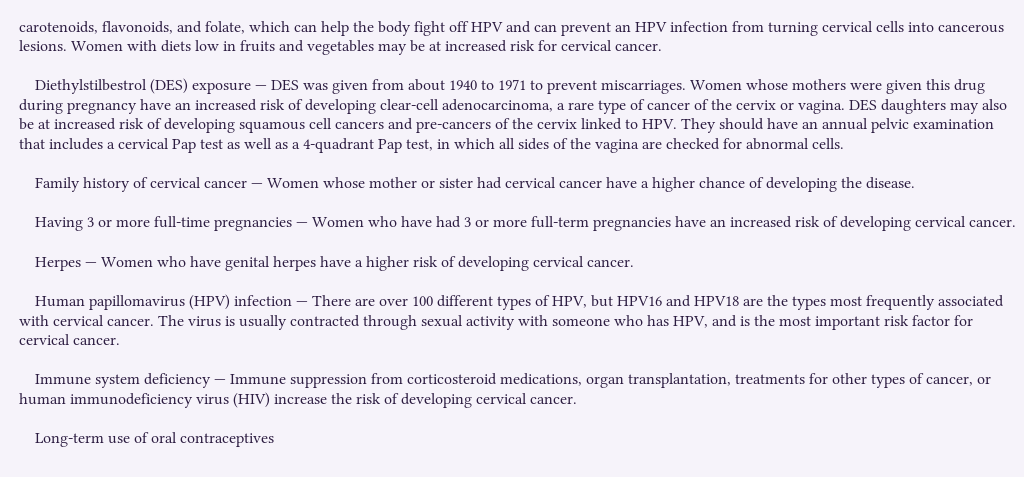carotenoids, flavonoids, and folate, which can help the body fight off HPV and can prevent an HPV infection from turning cervical cells into cancerous lesions. Women with diets low in fruits and vegetables may be at increased risk for cervical cancer.

    Diethylstilbestrol (DES) exposure — DES was given from about 1940 to 1971 to prevent miscarriages. Women whose mothers were given this drug during pregnancy have an increased risk of developing clear-cell adenocarcinoma, a rare type of cancer of the cervix or vagina. DES daughters may also be at increased risk of developing squamous cell cancers and pre-cancers of the cervix linked to HPV. They should have an annual pelvic examination that includes a cervical Pap test as well as a 4-quadrant Pap test, in which all sides of the vagina are checked for abnormal cells.

    Family history of cervical cancer — Women whose mother or sister had cervical cancer have a higher chance of developing the disease.

    Having 3 or more full-time pregnancies — Women who have had 3 or more full-term pregnancies have an increased risk of developing cervical cancer.

    Herpes — Women who have genital herpes have a higher risk of developing cervical cancer.

    Human papillomavirus (HPV) infection — There are over 100 different types of HPV, but HPV16 and HPV18 are the types most frequently associated with cervical cancer. The virus is usually contracted through sexual activity with someone who has HPV, and is the most important risk factor for cervical cancer.

    Immune system deficiency — Immune suppression from corticosteroid medications, organ transplantation, treatments for other types of cancer, or human immunodeficiency virus (HIV) increase the risk of developing cervical cancer.

    Long-term use of oral contraceptives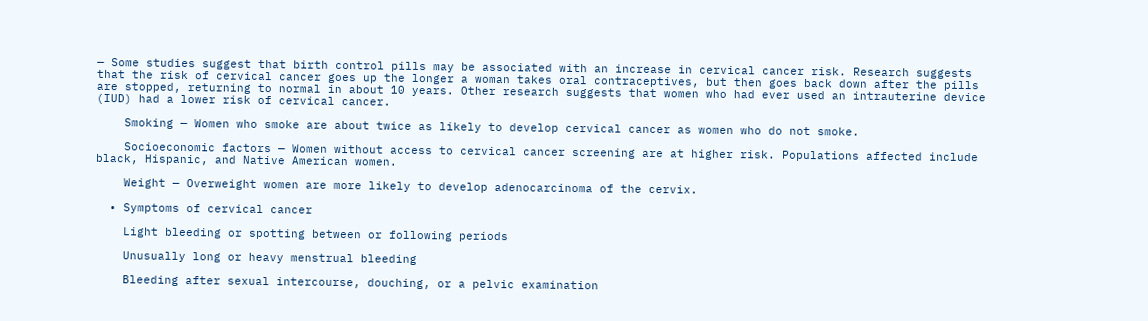— Some studies suggest that birth control pills may be associated with an increase in cervical cancer risk. Research suggests that the risk of cervical cancer goes up the longer a woman takes oral contraceptives, but then goes back down after the pills are stopped, returning to normal in about 10 years. Other research suggests that women who had ever used an intrauterine device (IUD) had a lower risk of cervical cancer.

    Smoking — Women who smoke are about twice as likely to develop cervical cancer as women who do not smoke.

    Socioeconomic factors — Women without access to cervical cancer screening are at higher risk. Populations affected include black, Hispanic, and Native American women.

    Weight — Overweight women are more likely to develop adenocarcinoma of the cervix.

  • Symptoms of cervical cancer

    Light bleeding or spotting between or following periods

    Unusually long or heavy menstrual bleeding

    Bleeding after sexual intercourse, douching, or a pelvic examination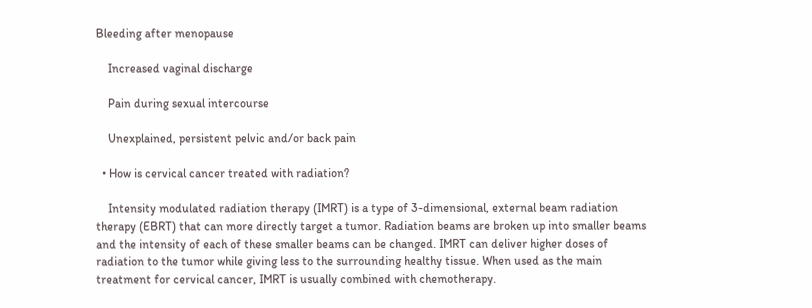Bleeding after menopause

    Increased vaginal discharge

    Pain during sexual intercourse

    Unexplained, persistent pelvic and/or back pain

  • How is cervical cancer treated with radiation?

    Intensity modulated radiation therapy (IMRT) is a type of 3-dimensional, external beam radiation therapy (EBRT) that can more directly target a tumor. Radiation beams are broken up into smaller beams and the intensity of each of these smaller beams can be changed. IMRT can deliver higher doses of radiation to the tumor while giving less to the surrounding healthy tissue. When used as the main treatment for cervical cancer, IMRT is usually combined with chemotherapy.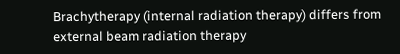Brachytherapy (internal radiation therapy) differs from external beam radiation therapy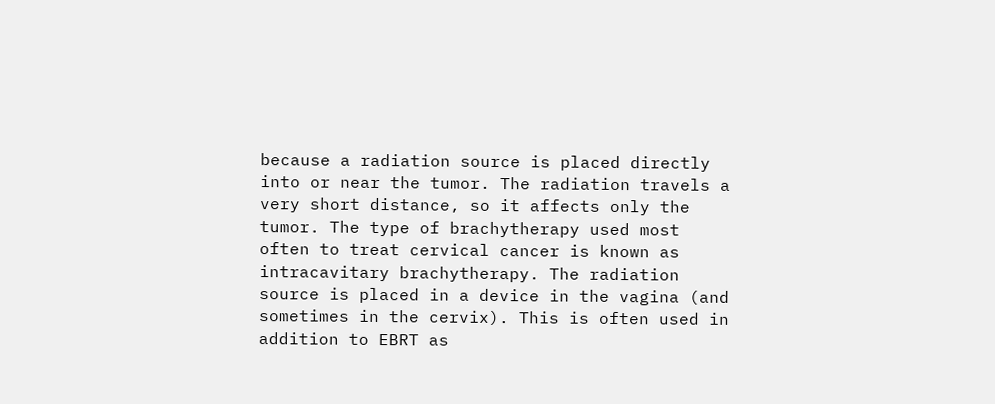because a radiation source is placed directly into or near the tumor. The radiation travels a very short distance, so it affects only the tumor. The type of brachytherapy used most often to treat cervical cancer is known as intracavitary brachytherapy. The radiation source is placed in a device in the vagina (and sometimes in the cervix). This is often used in addition to EBRT as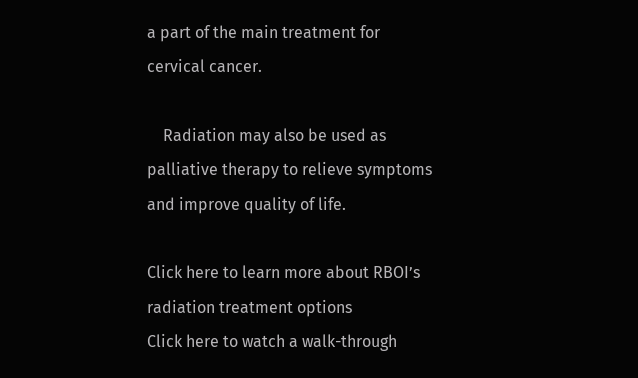a part of the main treatment for cervical cancer.

    Radiation may also be used as palliative therapy to relieve symptoms and improve quality of life.

Click here to learn more about RBOI’s radiation treatment options
Click here to watch a walk-through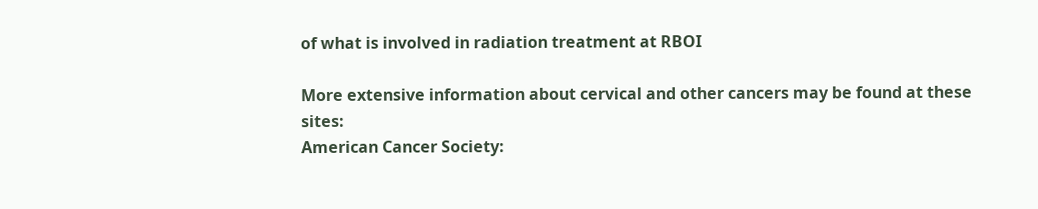of what is involved in radiation treatment at RBOI

More extensive information about cervical and other cancers may be found at these sites:
American Cancer Society: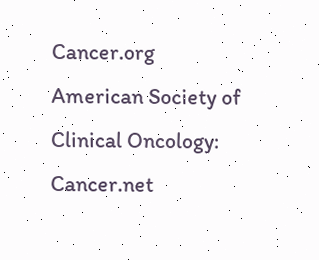Cancer.org
American Society of Clinical Oncology: Cancer.net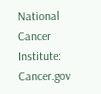National Cancer Institute: Cancer.gov